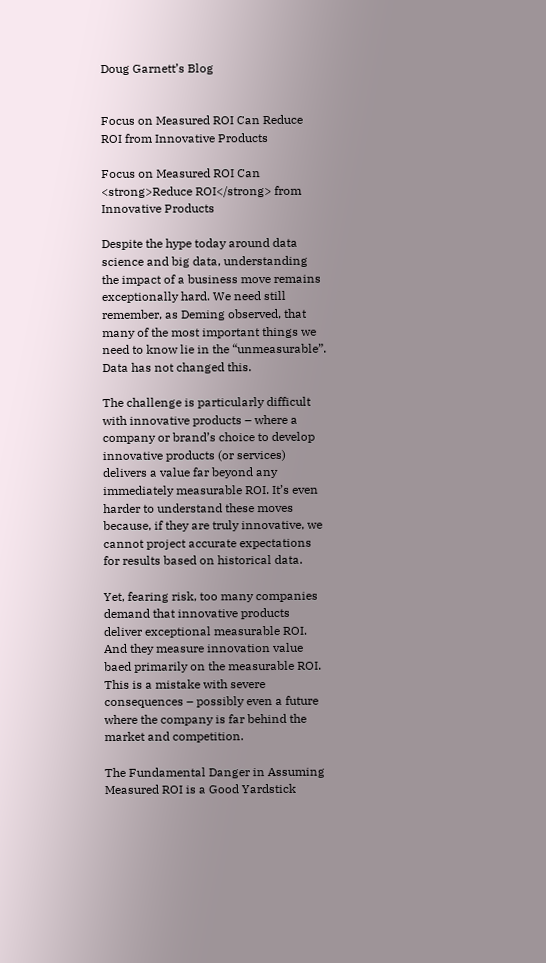Doug Garnett’s Blog


Focus on Measured ROI Can Reduce ROI from Innovative Products

Focus on Measured ROI Can <strong>Reduce ROI</strong> from Innovative Products

Despite the hype today around data science and big data, understanding the impact of a business move remains exceptionally hard. We need still remember, as Deming observed, that many of the most important things we need to know lie in the “unmeasurable”. Data has not changed this.

The challenge is particularly difficult with innovative products – where a company or brand’s choice to develop innovative products (or services) delivers a value far beyond any immediately measurable ROI. It’s even harder to understand these moves because, if they are truly innovative, we cannot project accurate expectations for results based on historical data.

Yet, fearing risk, too many companies demand that innovative products deliver exceptional measurable ROI. And they measure innovation value baed primarily on the measurable ROI. This is a mistake with severe consequences – possibly even a future where the company is far behind the market and competition.

The Fundamental Danger in Assuming Measured ROI is a Good Yardstick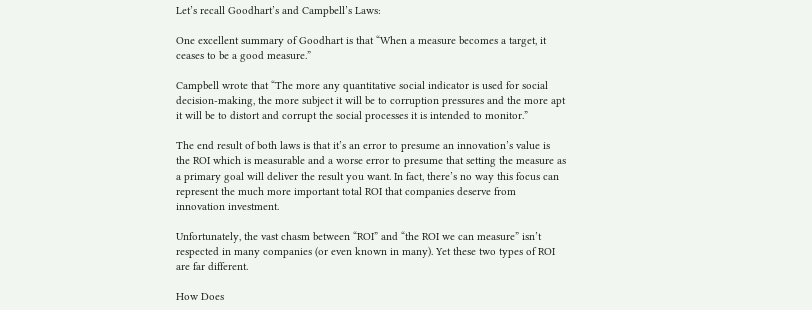Let’s recall Goodhart’s and Campbell’s Laws:

One excellent summary of Goodhart is that “When a measure becomes a target, it ceases to be a good measure.”

Campbell wrote that “The more any quantitative social indicator is used for social decision-making, the more subject it will be to corruption pressures and the more apt it will be to distort and corrupt the social processes it is intended to monitor.”

The end result of both laws is that it’s an error to presume an innovation’s value is the ROI which is measurable and a worse error to presume that setting the measure as a primary goal will deliver the result you want. In fact, there’s no way this focus can represent the much more important total ROI that companies deserve from innovation investment.

Unfortunately, the vast chasm between “ROI” and “the ROI we can measure” isn’t respected in many companies (or even known in many). Yet these two types of ROI are far different.

How Does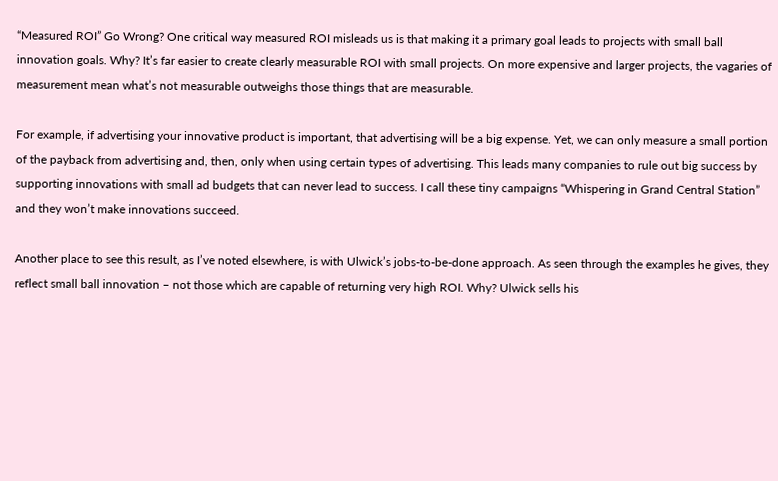“Measured ROI” Go Wrong? One critical way measured ROI misleads us is that making it a primary goal leads to projects with small ball innovation goals. Why? It’s far easier to create clearly measurable ROI with small projects. On more expensive and larger projects, the vagaries of measurement mean what’s not measurable outweighs those things that are measurable.

For example, if advertising your innovative product is important, that advertising will be a big expense. Yet, we can only measure a small portion of the payback from advertising and, then, only when using certain types of advertising. This leads many companies to rule out big success by supporting innovations with small ad budgets that can never lead to success. I call these tiny campaigns “Whispering in Grand Central Station” and they won’t make innovations succeed.

Another place to see this result, as I’ve noted elsewhere, is with Ulwick’s jobs-to-be-done approach. As seen through the examples he gives, they reflect small ball innovation – not those which are capable of returning very high ROI. Why? Ulwick sells his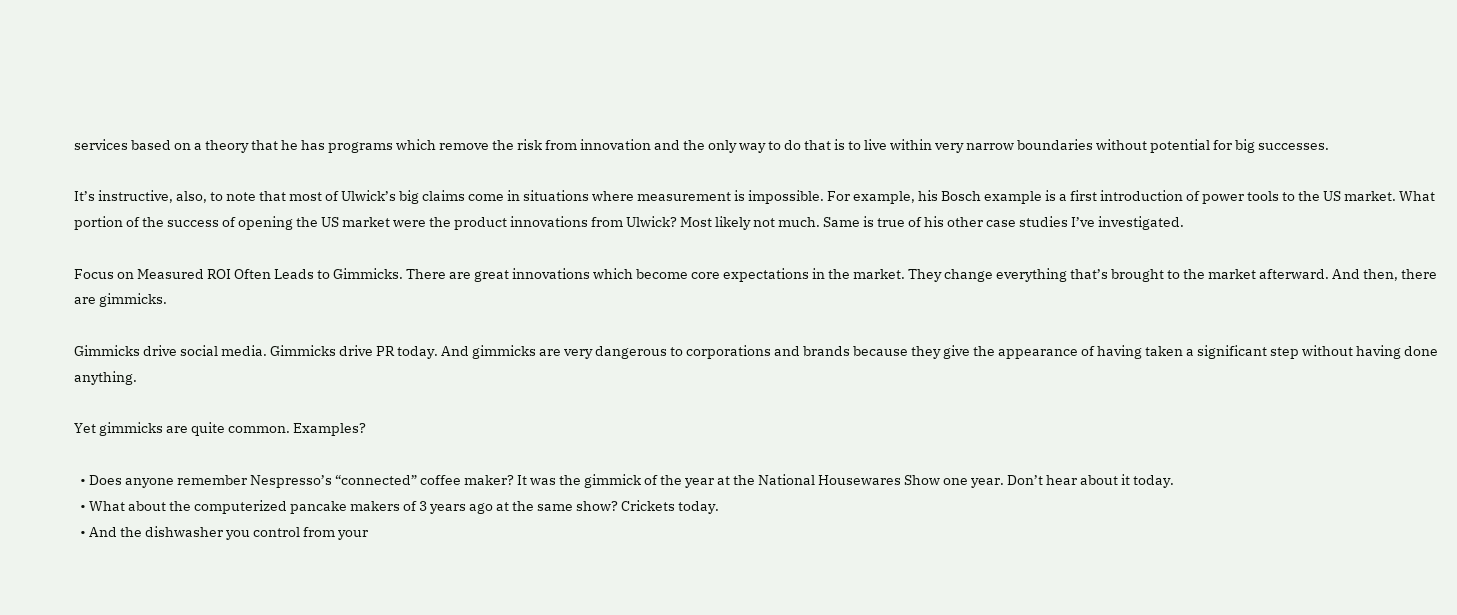services based on a theory that he has programs which remove the risk from innovation and the only way to do that is to live within very narrow boundaries without potential for big successes.

It’s instructive, also, to note that most of Ulwick’s big claims come in situations where measurement is impossible. For example, his Bosch example is a first introduction of power tools to the US market. What portion of the success of opening the US market were the product innovations from Ulwick? Most likely not much. Same is true of his other case studies I’ve investigated.

Focus on Measured ROI Often Leads to Gimmicks. There are great innovations which become core expectations in the market. They change everything that’s brought to the market afterward. And then, there are gimmicks.

Gimmicks drive social media. Gimmicks drive PR today. And gimmicks are very dangerous to corporations and brands because they give the appearance of having taken a significant step without having done anything.

Yet gimmicks are quite common. Examples?

  • Does anyone remember Nespresso’s “connected” coffee maker? It was the gimmick of the year at the National Housewares Show one year. Don’t hear about it today.
  • What about the computerized pancake makers of 3 years ago at the same show? Crickets today.
  • And the dishwasher you control from your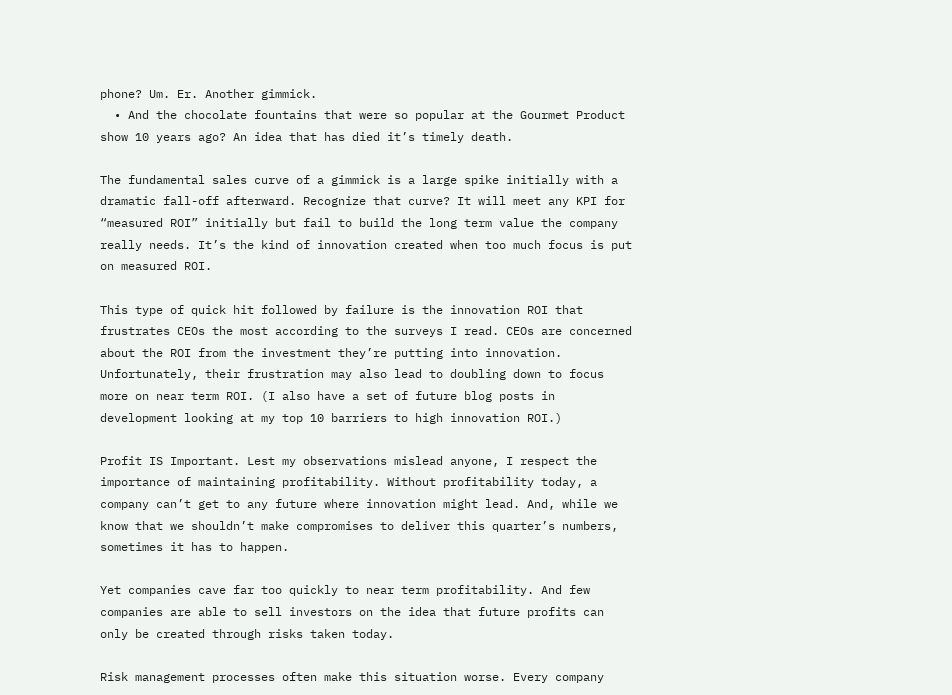phone? Um. Er. Another gimmick.
  • And the chocolate fountains that were so popular at the Gourmet Product show 10 years ago? An idea that has died it’s timely death.

The fundamental sales curve of a gimmick is a large spike initially with a dramatic fall-off afterward. Recognize that curve? It will meet any KPI for “measured ROI” initially but fail to build the long term value the company really needs. It’s the kind of innovation created when too much focus is put on measured ROI.

This type of quick hit followed by failure is the innovation ROI that frustrates CEOs the most according to the surveys I read. CEOs are concerned about the ROI from the investment they’re putting into innovation. Unfortunately, their frustration may also lead to doubling down to focus more on near term ROI. (I also have a set of future blog posts in development looking at my top 10 barriers to high innovation ROI.)

Profit IS Important. Lest my observations mislead anyone, I respect the importance of maintaining profitability. Without profitability today, a company can’t get to any future where innovation might lead. And, while we know that we shouldn’t make compromises to deliver this quarter’s numbers, sometimes it has to happen.

Yet companies cave far too quickly to near term profitability. And few companies are able to sell investors on the idea that future profits can only be created through risks taken today.

Risk management processes often make this situation worse. Every company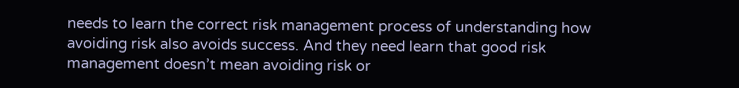needs to learn the correct risk management process of understanding how avoiding risk also avoids success. And they need learn that good risk management doesn’t mean avoiding risk or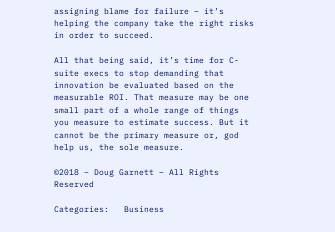assigning blame for failure – it’s helping the company take the right risks in order to succeed.

All that being said, it’s time for C-suite execs to stop demanding that innovation be evaluated based on the measurable ROI. That measure may be one small part of a whole range of things you measure to estimate success. But it cannot be the primary measure or, god help us, the sole measure.

©2018 – Doug Garnett – All Rights Reserved

Categories:   Business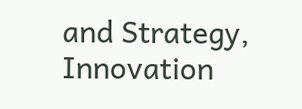and Strategy, Innovation